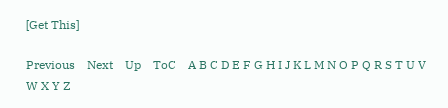[Get This]

Previous    Next    Up    ToC    A B C D E F G H I J K L M N O P Q R S T U V W X Y Z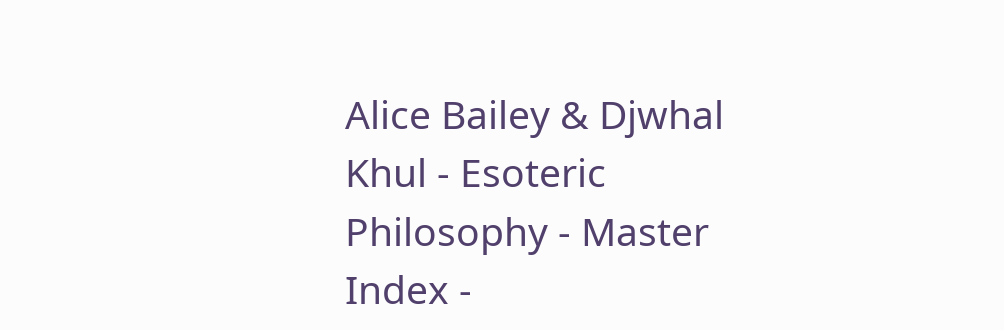Alice Bailey & Djwhal Khul - Esoteric Philosophy - Master Index -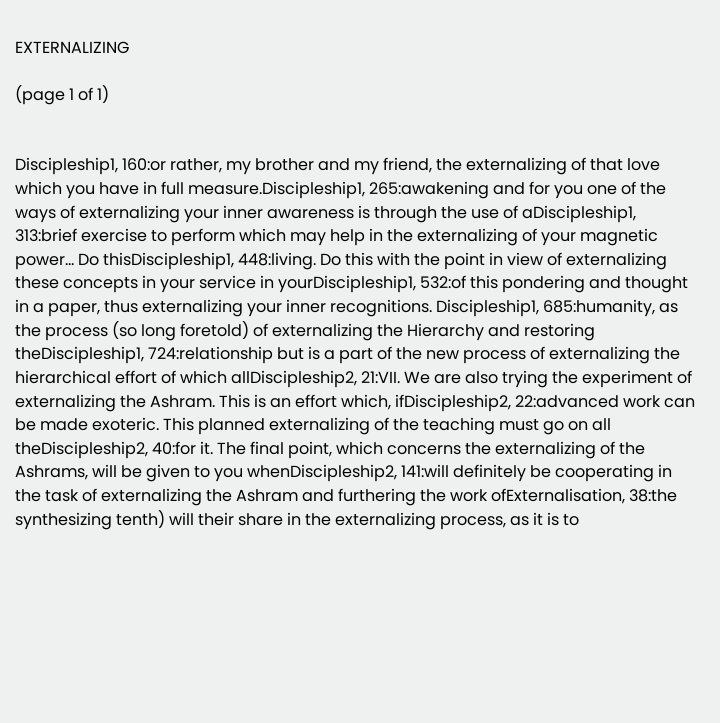EXTERNALIZING

(page 1 of 1)


Discipleship1, 160:or rather, my brother and my friend, the externalizing of that love which you have in full measure.Discipleship1, 265:awakening and for you one of the ways of externalizing your inner awareness is through the use of aDiscipleship1, 313:brief exercise to perform which may help in the externalizing of your magnetic power... Do thisDiscipleship1, 448:living. Do this with the point in view of externalizing these concepts in your service in yourDiscipleship1, 532:of this pondering and thought in a paper, thus externalizing your inner recognitions. Discipleship1, 685:humanity, as the process (so long foretold) of externalizing the Hierarchy and restoring theDiscipleship1, 724:relationship but is a part of the new process of externalizing the hierarchical effort of which allDiscipleship2, 21:VII. We are also trying the experiment of externalizing the Ashram. This is an effort which, ifDiscipleship2, 22:advanced work can be made exoteric. This planned externalizing of the teaching must go on all theDiscipleship2, 40:for it. The final point, which concerns the externalizing of the Ashrams, will be given to you whenDiscipleship2, 141:will definitely be cooperating in the task of externalizing the Ashram and furthering the work ofExternalisation, 38:the synthesizing tenth) will their share in the externalizing process, as it is to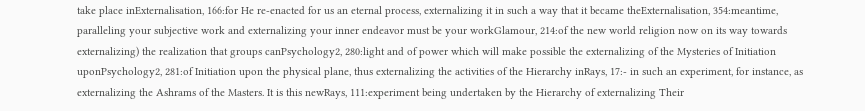take place inExternalisation, 166:for He re-enacted for us an eternal process, externalizing it in such a way that it became theExternalisation, 354:meantime, paralleling your subjective work and externalizing your inner endeavor must be your workGlamour, 214:of the new world religion now on its way towards externalizing) the realization that groups canPsychology2, 280:light and of power which will make possible the externalizing of the Mysteries of Initiation uponPsychology2, 281:of Initiation upon the physical plane, thus externalizing the activities of the Hierarchy inRays, 17:- in such an experiment, for instance, as externalizing the Ashrams of the Masters. It is this newRays, 111:experiment being undertaken by the Hierarchy of externalizing Their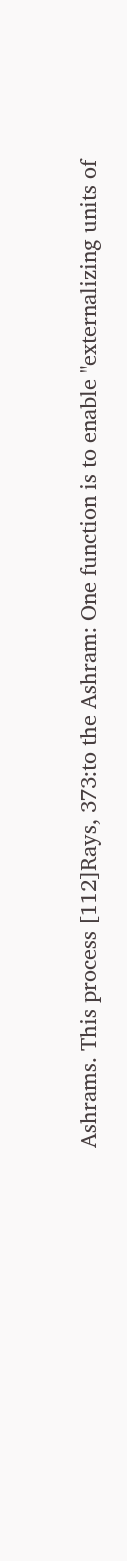Ashrams. This process [112]Rays, 373:to the Ashram: One function is to enable "externalizing units of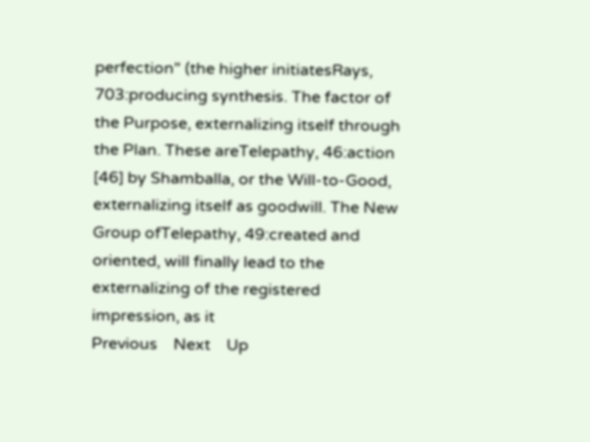perfection" (the higher initiatesRays, 703:producing synthesis. The factor of the Purpose, externalizing itself through the Plan. These areTelepathy, 46:action [46] by Shamballa, or the Will-to-Good, externalizing itself as goodwill. The New Group ofTelepathy, 49:created and oriented, will finally lead to the externalizing of the registered impression, as it
Previous    Next    Up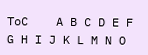ToC    A B C D E F G H I J K L M N O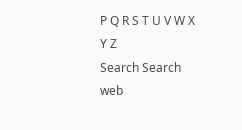P Q R S T U V W X Y Z
Search Search web